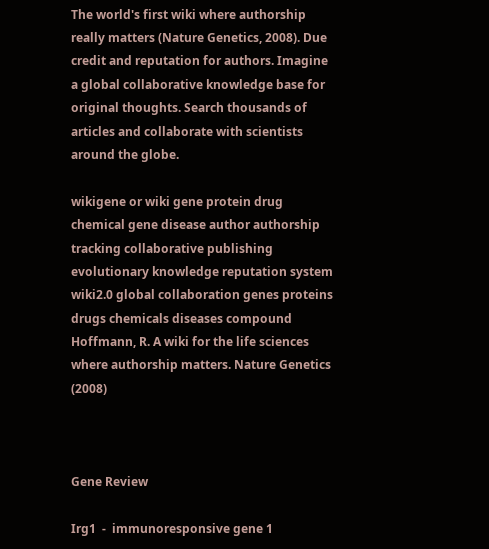The world's first wiki where authorship really matters (Nature Genetics, 2008). Due credit and reputation for authors. Imagine a global collaborative knowledge base for original thoughts. Search thousands of articles and collaborate with scientists around the globe.

wikigene or wiki gene protein drug chemical gene disease author authorship tracking collaborative publishing evolutionary knowledge reputation system wiki2.0 global collaboration genes proteins drugs chemicals diseases compound
Hoffmann, R. A wiki for the life sciences where authorship matters. Nature Genetics (2008)



Gene Review

Irg1  -  immunoresponsive gene 1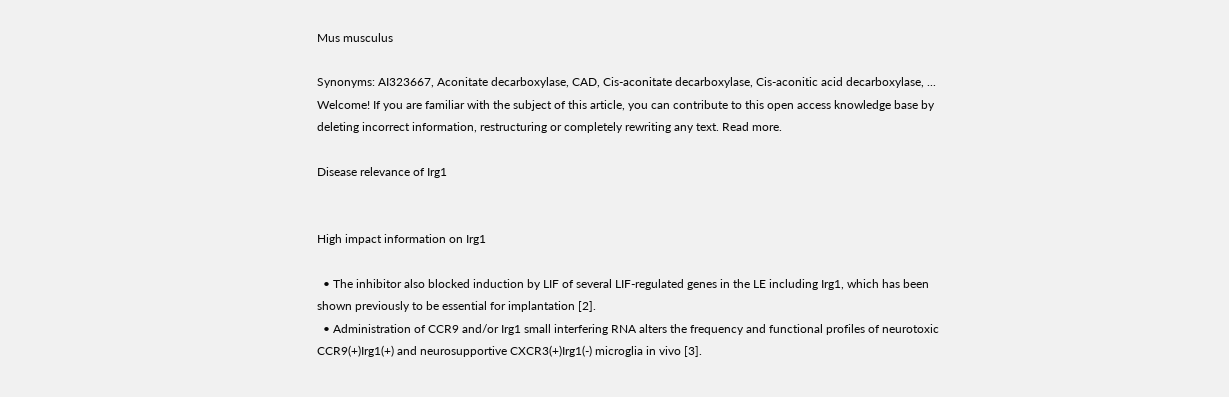Mus musculus

Synonyms: AI323667, Aconitate decarboxylase, CAD, Cis-aconitate decarboxylase, Cis-aconitic acid decarboxylase, ...
Welcome! If you are familiar with the subject of this article, you can contribute to this open access knowledge base by deleting incorrect information, restructuring or completely rewriting any text. Read more.

Disease relevance of Irg1


High impact information on Irg1

  • The inhibitor also blocked induction by LIF of several LIF-regulated genes in the LE including Irg1, which has been shown previously to be essential for implantation [2].
  • Administration of CCR9 and/or Irg1 small interfering RNA alters the frequency and functional profiles of neurotoxic CCR9(+)Irg1(+) and neurosupportive CXCR3(+)Irg1(-) microglia in vivo [3].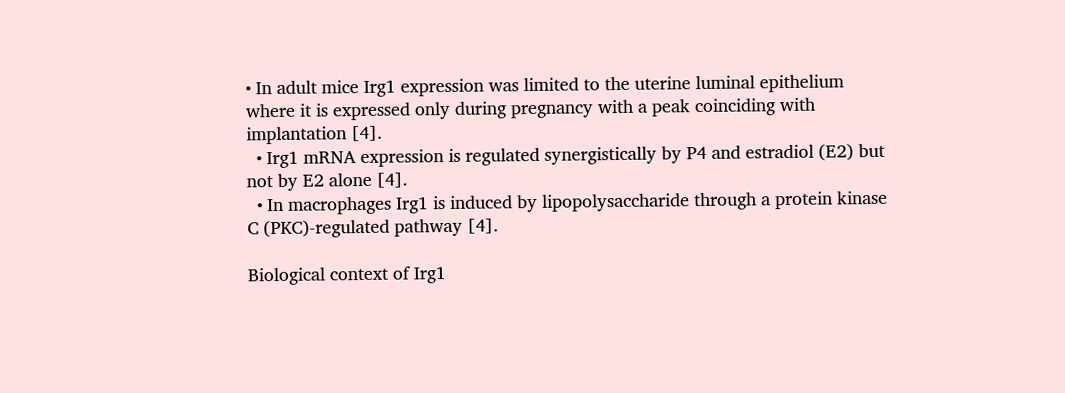• In adult mice Irg1 expression was limited to the uterine luminal epithelium where it is expressed only during pregnancy with a peak coinciding with implantation [4].
  • Irg1 mRNA expression is regulated synergistically by P4 and estradiol (E2) but not by E2 alone [4].
  • In macrophages Irg1 is induced by lipopolysaccharide through a protein kinase C (PKC)-regulated pathway [4].

Biological context of Irg1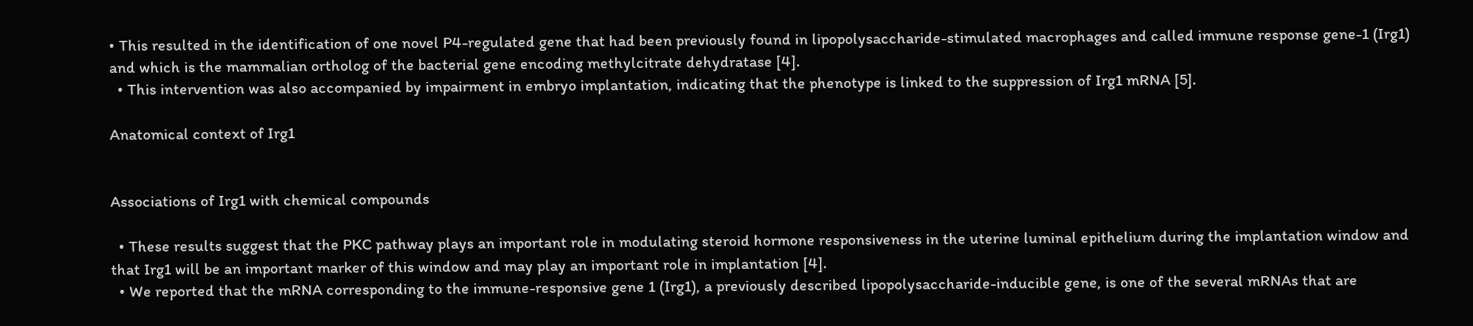• This resulted in the identification of one novel P4-regulated gene that had been previously found in lipopolysaccharide-stimulated macrophages and called immune response gene-1 (Irg1) and which is the mammalian ortholog of the bacterial gene encoding methylcitrate dehydratase [4].
  • This intervention was also accompanied by impairment in embryo implantation, indicating that the phenotype is linked to the suppression of Irg1 mRNA [5].

Anatomical context of Irg1


Associations of Irg1 with chemical compounds

  • These results suggest that the PKC pathway plays an important role in modulating steroid hormone responsiveness in the uterine luminal epithelium during the implantation window and that Irg1 will be an important marker of this window and may play an important role in implantation [4].
  • We reported that the mRNA corresponding to the immune-responsive gene 1 (Irg1), a previously described lipopolysaccharide-inducible gene, is one of the several mRNAs that are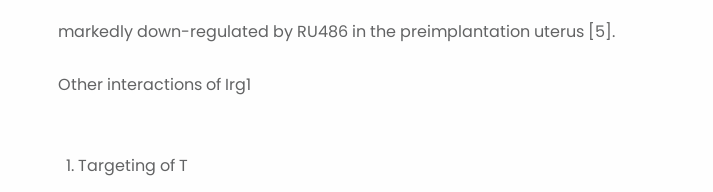markedly down-regulated by RU486 in the preimplantation uterus [5].

Other interactions of Irg1


  1. Targeting of T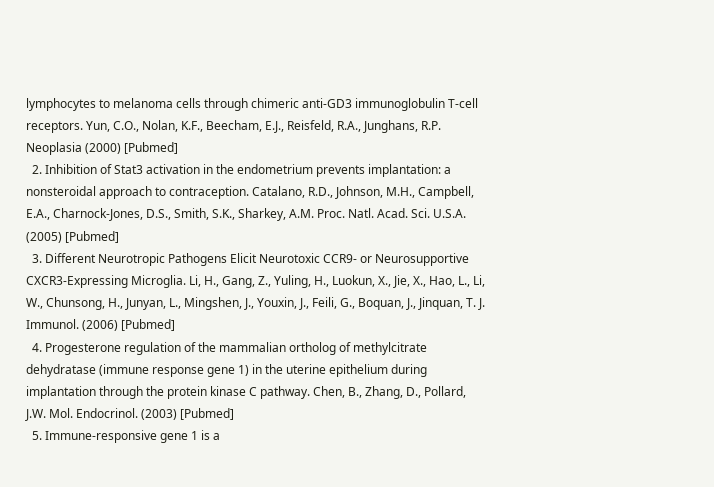lymphocytes to melanoma cells through chimeric anti-GD3 immunoglobulin T-cell receptors. Yun, C.O., Nolan, K.F., Beecham, E.J., Reisfeld, R.A., Junghans, R.P. Neoplasia (2000) [Pubmed]
  2. Inhibition of Stat3 activation in the endometrium prevents implantation: a nonsteroidal approach to contraception. Catalano, R.D., Johnson, M.H., Campbell, E.A., Charnock-Jones, D.S., Smith, S.K., Sharkey, A.M. Proc. Natl. Acad. Sci. U.S.A. (2005) [Pubmed]
  3. Different Neurotropic Pathogens Elicit Neurotoxic CCR9- or Neurosupportive CXCR3-Expressing Microglia. Li, H., Gang, Z., Yuling, H., Luokun, X., Jie, X., Hao, L., Li, W., Chunsong, H., Junyan, L., Mingshen, J., Youxin, J., Feili, G., Boquan, J., Jinquan, T. J. Immunol. (2006) [Pubmed]
  4. Progesterone regulation of the mammalian ortholog of methylcitrate dehydratase (immune response gene 1) in the uterine epithelium during implantation through the protein kinase C pathway. Chen, B., Zhang, D., Pollard, J.W. Mol. Endocrinol. (2003) [Pubmed]
  5. Immune-responsive gene 1 is a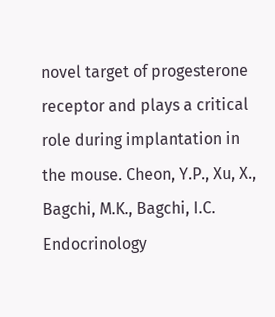novel target of progesterone receptor and plays a critical role during implantation in the mouse. Cheon, Y.P., Xu, X., Bagchi, M.K., Bagchi, I.C. Endocrinology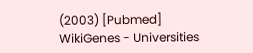(2003) [Pubmed]
WikiGenes - Universities